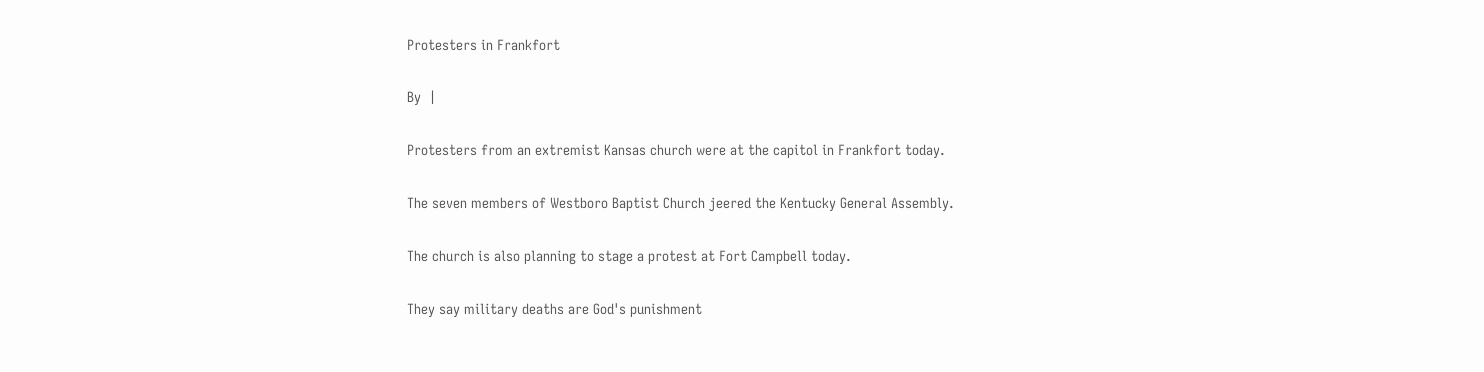Protesters in Frankfort

By  |

Protesters from an extremist Kansas church were at the capitol in Frankfort today.

The seven members of Westboro Baptist Church jeered the Kentucky General Assembly.

The church is also planning to stage a protest at Fort Campbell today.

They say military deaths are God's punishment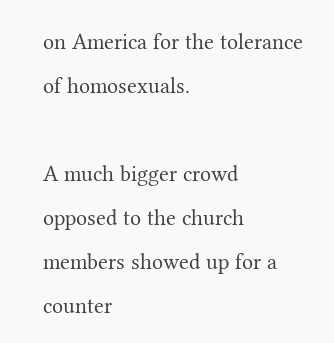on America for the tolerance of homosexuals.

A much bigger crowd opposed to the church members showed up for a counter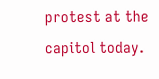protest at the capitol today.